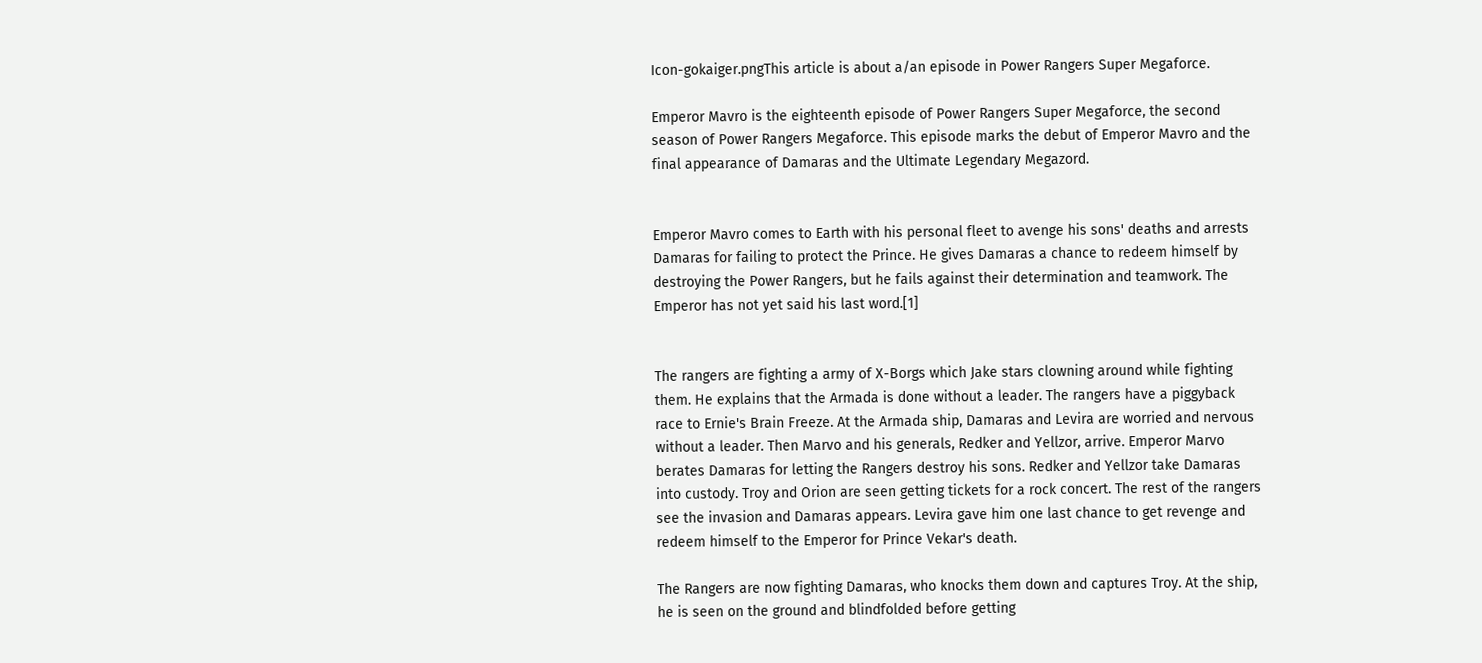Icon-gokaiger.pngThis article is about a/an episode in Power Rangers Super Megaforce.

Emperor Mavro is the eighteenth episode of Power Rangers Super Megaforce, the second season of Power Rangers Megaforce. This episode marks the debut of Emperor Mavro and the final appearance of Damaras and the Ultimate Legendary Megazord.


Emperor Mavro comes to Earth with his personal fleet to avenge his sons' deaths and arrests Damaras for failing to protect the Prince. He gives Damaras a chance to redeem himself by destroying the Power Rangers, but he fails against their determination and teamwork. The Emperor has not yet said his last word.[1]


The rangers are fighting a army of X-Borgs which Jake stars clowning around while fighting them. He explains that the Armada is done without a leader. The rangers have a piggyback race to Ernie's Brain Freeze. At the Armada ship, Damaras and Levira are worried and nervous without a leader. Then Marvo and his generals, Redker and Yellzor, arrive. Emperor Marvo berates Damaras for letting the Rangers destroy his sons. Redker and Yellzor take Damaras into custody. Troy and Orion are seen getting tickets for a rock concert. The rest of the rangers see the invasion and Damaras appears. Levira gave him one last chance to get revenge and redeem himself to the Emperor for Prince Vekar's death.

The Rangers are now fighting Damaras, who knocks them down and captures Troy. At the ship, he is seen on the ground and blindfolded before getting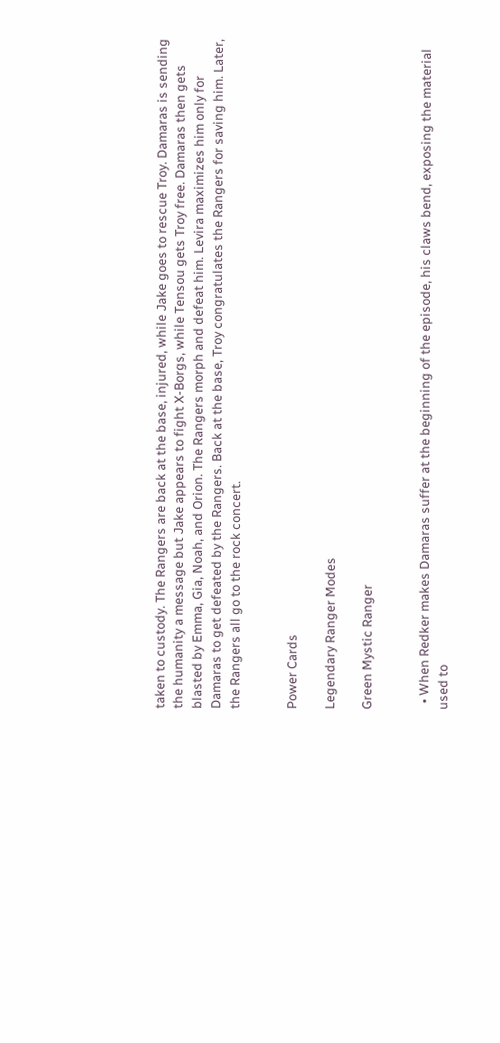taken to custody. The Rangers are back at the base, injured, while Jake goes to rescue Troy. Damaras is sending the humanity a message but Jake appears to fight X-Borgs, while Tensou gets Troy free. Damaras then gets blasted by Emma, Gia, Noah, and Orion. The Rangers morph and defeat him. Levira maximizes him only for Damaras to get defeated by the Rangers. Back at the base, Troy congratulates the Rangers for saving him. Later, the Rangers all go to the rock concert.


Power Cards

Legendary Ranger Modes

Green Mystic Ranger


  • When Redker makes Damaras suffer at the beginning of the episode, his claws bend, exposing the material used to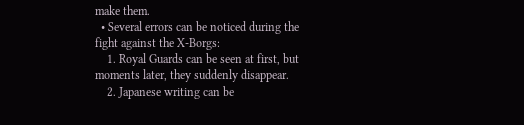make them.
  • Several errors can be noticed during the fight against the X-Borgs:
    1. Royal Guards can be seen at first, but moments later, they suddenly disappear.
    2. Japanese writing can be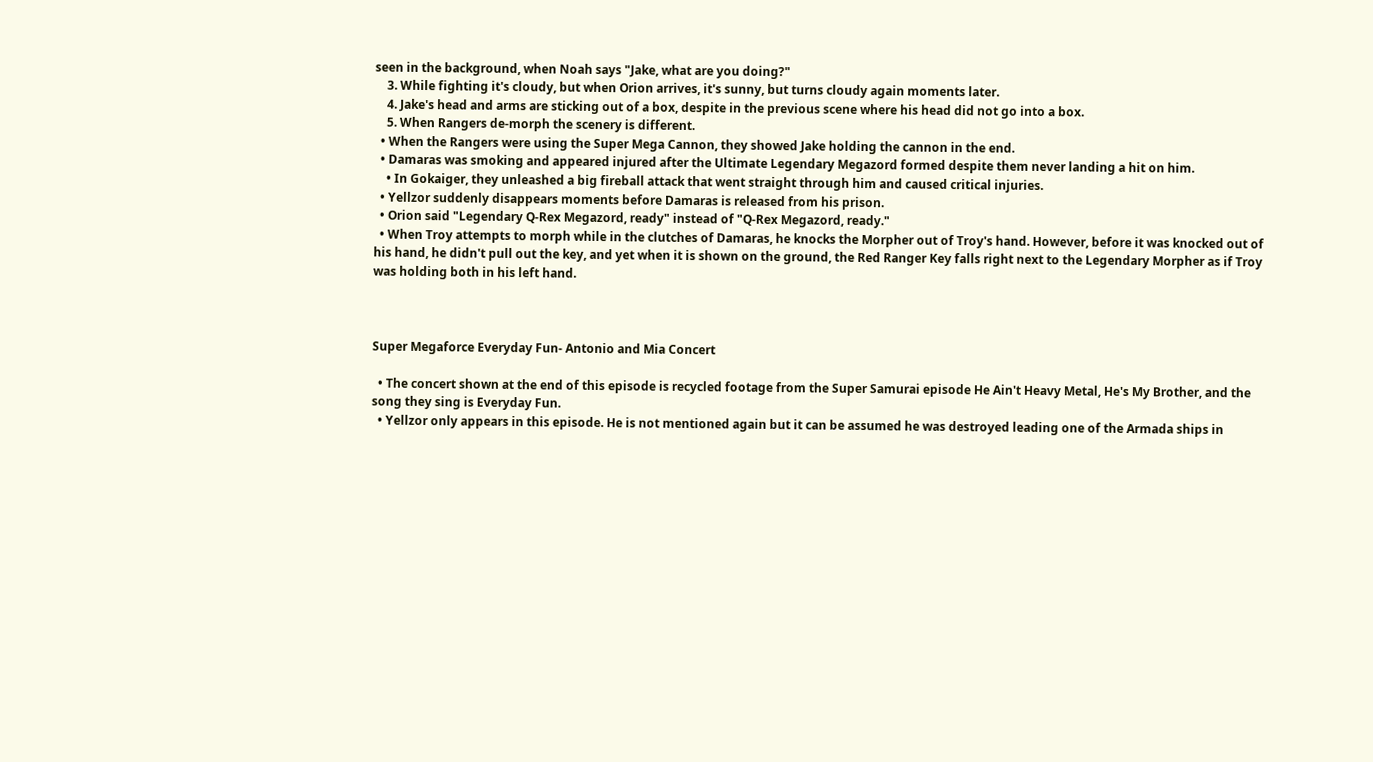seen in the background, when Noah says "Jake, what are you doing?"
    3. While fighting it's cloudy, but when Orion arrives, it's sunny, but turns cloudy again moments later.
    4. Jake's head and arms are sticking out of a box, despite in the previous scene where his head did not go into a box.
    5. When Rangers de-morph the scenery is different.
  • When the Rangers were using the Super Mega Cannon, they showed Jake holding the cannon in the end.
  • Damaras was smoking and appeared injured after the Ultimate Legendary Megazord formed despite them never landing a hit on him.
    • In Gokaiger, they unleashed a big fireball attack that went straight through him and caused critical injuries.
  • Yellzor suddenly disappears moments before Damaras is released from his prison.
  • Orion said "Legendary Q-Rex Megazord, ready" instead of "Q-Rex Megazord, ready."
  • When Troy attempts to morph while in the clutches of Damaras, he knocks the Morpher out of Troy's hand. However, before it was knocked out of his hand, he didn't pull out the key, and yet when it is shown on the ground, the Red Ranger Key falls right next to the Legendary Morpher as if Troy was holding both in his left hand.



Super Megaforce Everyday Fun- Antonio and Mia Concert

  • The concert shown at the end of this episode is recycled footage from the Super Samurai episode He Ain't Heavy Metal, He's My Brother, and the song they sing is Everyday Fun.
  • Yellzor only appears in this episode. He is not mentioned again but it can be assumed he was destroyed leading one of the Armada ships in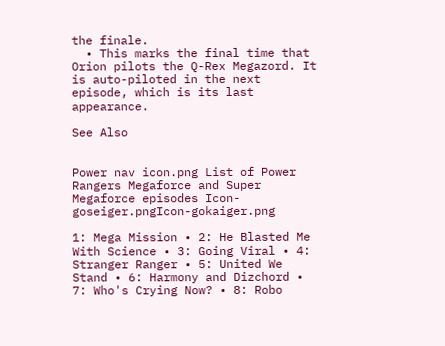the finale.
  • This marks the final time that Orion pilots the Q-Rex Megazord. It is auto-piloted in the next episode, which is its last appearance.

See Also


Power nav icon.png List of Power Rangers Megaforce and Super Megaforce episodes Icon-goseiger.pngIcon-gokaiger.png

1: Mega Mission • 2: He Blasted Me With Science • 3: Going Viral • 4: Stranger Ranger • 5: United We Stand • 6: Harmony and Dizchord • 7: Who's Crying Now? • 8: Robo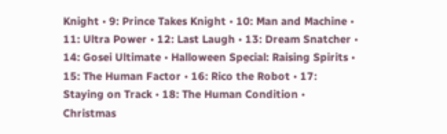Knight • 9: Prince Takes Knight • 10: Man and Machine • 11: Ultra Power • 12: Last Laugh • 13: Dream Snatcher • 14: Gosei Ultimate • Halloween Special: Raising Spirits • 15: The Human Factor • 16: Rico the Robot • 17: Staying on Track • 18: The Human Condition • Christmas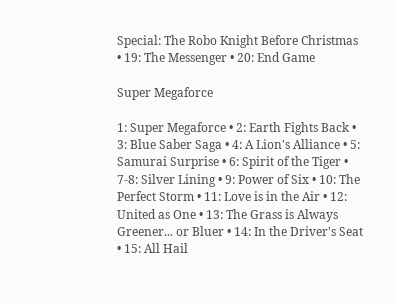Special: The Robo Knight Before Christmas • 19: The Messenger • 20: End Game

Super Megaforce

1: Super Megaforce • 2: Earth Fights Back • 3: Blue Saber Saga • 4: A Lion's Alliance • 5: Samurai Surprise • 6: Spirit of the Tiger • 7-8: Silver Lining • 9: Power of Six • 10: The Perfect Storm • 11: Love is in the Air • 12: United as One • 13: The Grass is Always Greener... or Bluer • 14: In the Driver's Seat • 15: All Hail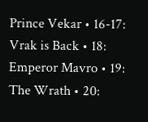Prince Vekar • 16-17: Vrak is Back • 18: Emperor Mavro • 19: The Wrath • 20: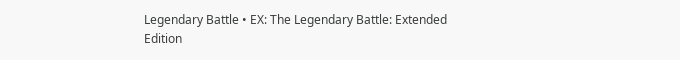Legendary Battle • EX: The Legendary Battle: Extended Edition